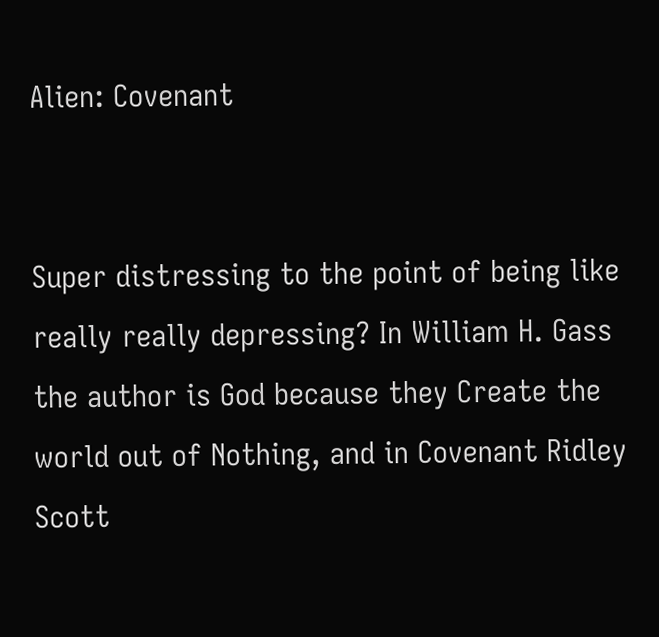Alien: Covenant


Super distressing to the point of being like really really depressing? In William H. Gass the author is God because they Create the world out of Nothing, and in Covenant Ridley Scott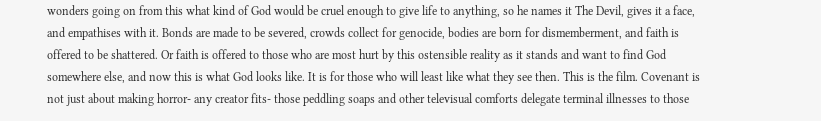wonders going on from this what kind of God would be cruel enough to give life to anything, so he names it The Devil, gives it a face, and empathises with it. Bonds are made to be severed, crowds collect for genocide, bodies are born for dismemberment, and faith is offered to be shattered. Or faith is offered to those who are most hurt by this ostensible reality as it stands and want to find God somewhere else, and now this is what God looks like. It is for those who will least like what they see then. This is the film. Covenant is not just about making horror- any creator fits- those peddling soaps and other televisual comforts delegate terminal illnesses to those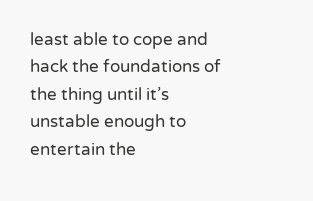least able to cope and hack the foundations of the thing until it’s unstable enough to entertain the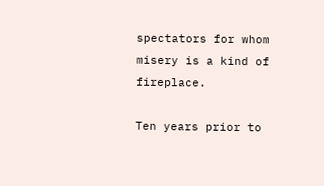spectators for whom misery is a kind of fireplace.

Ten years prior to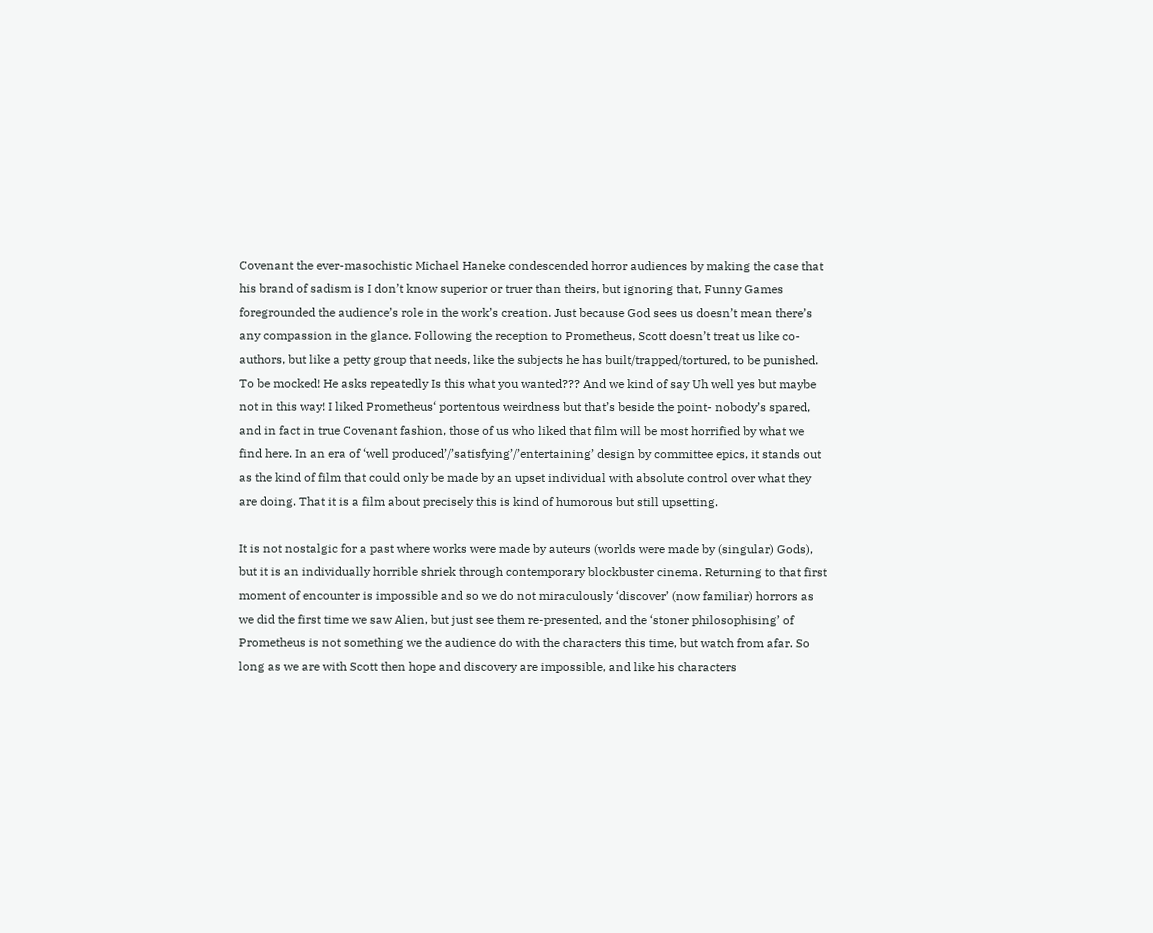Covenant the ever-masochistic Michael Haneke condescended horror audiences by making the case that his brand of sadism is I don’t know superior or truer than theirs, but ignoring that, Funny Games foregrounded the audience’s role in the work’s creation. Just because God sees us doesn’t mean there’s any compassion in the glance. Following the reception to Prometheus, Scott doesn’t treat us like co-authors, but like a petty group that needs, like the subjects he has built/trapped/tortured, to be punished. To be mocked! He asks repeatedly Is this what you wanted??? And we kind of say Uh well yes but maybe not in this way! I liked Prometheus‘ portentous weirdness but that’s beside the point- nobody’s spared, and in fact in true Covenant fashion, those of us who liked that film will be most horrified by what we find here. In an era of ‘well produced’/’satisfying’/’entertaining’ design by committee epics, it stands out as the kind of film that could only be made by an upset individual with absolute control over what they are doing. That it is a film about precisely this is kind of humorous but still upsetting.

It is not nostalgic for a past where works were made by auteurs (worlds were made by (singular) Gods), but it is an individually horrible shriek through contemporary blockbuster cinema. Returning to that first moment of encounter is impossible and so we do not miraculously ‘discover’ (now familiar) horrors as we did the first time we saw Alien, but just see them re-presented, and the ‘stoner philosophising’ of Prometheus is not something we the audience do with the characters this time, but watch from afar. So long as we are with Scott then hope and discovery are impossible, and like his characters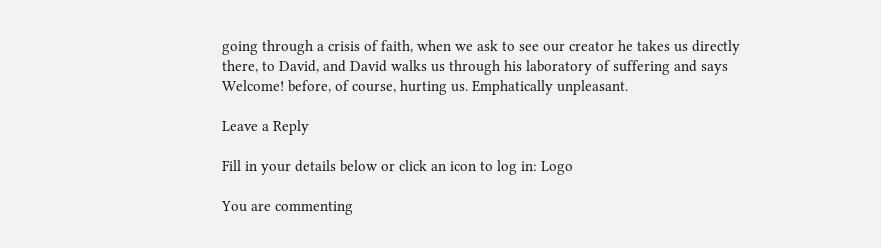going through a crisis of faith, when we ask to see our creator he takes us directly there, to David, and David walks us through his laboratory of suffering and says Welcome! before, of course, hurting us. Emphatically unpleasant.

Leave a Reply

Fill in your details below or click an icon to log in: Logo

You are commenting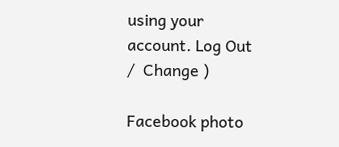using your account. Log Out /  Change )

Facebook photo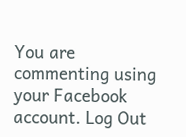You are commenting using your Facebook account. Log Out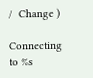/  Change )

Connecting to %s